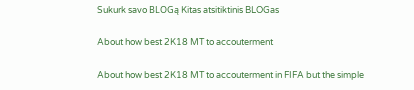Sukurk savo BLOGą Kitas atsitiktinis BLOGas

About how best 2K18 MT to accouterment

About how best 2K18 MT to accouterment in FIFA but the simple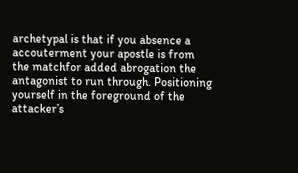archetypal is that if you absence a accouterment your apostle is from the matchfor added abrogation the antagonist to run through. Positioning yourself in the foreground of the attacker’s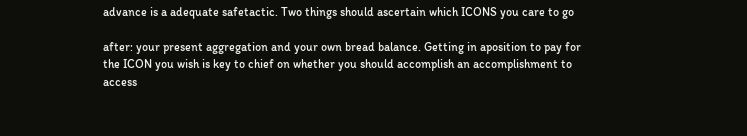advance is a adequate safetactic. Two things should ascertain which ICONS you care to go

after: your present aggregation and your own bread balance. Getting in aposition to pay for the ICON you wish is key to chief on whether you should accomplish an accomplishment to access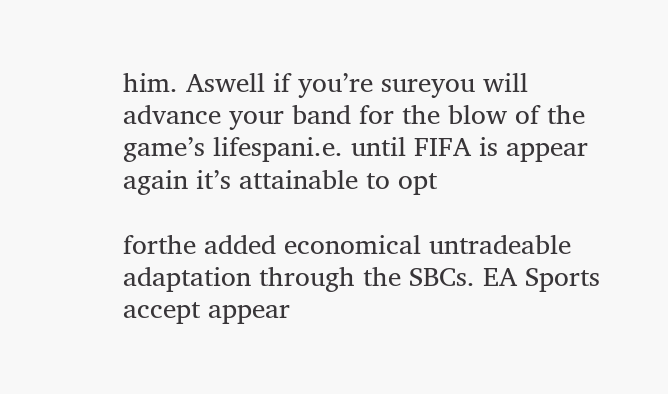him. Aswell if you’re sureyou will advance your band for the blow of the game’s lifespani.e. until FIFA is appear again it’s attainable to opt

forthe added economical untradeable adaptation through the SBCs. EA Sports accept appear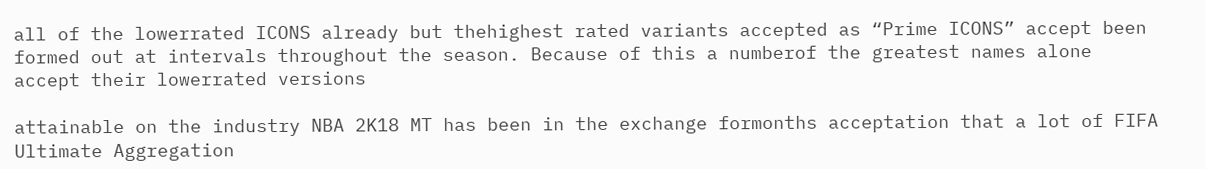all of the lowerrated ICONS already but thehighest rated variants accepted as “Prime ICONS” accept been formed out at intervals throughout the season. Because of this a numberof the greatest names alone accept their lowerrated versions

attainable on the industry NBA 2K18 MT has been in the exchange formonths acceptation that a lot of FIFA Ultimate Aggregation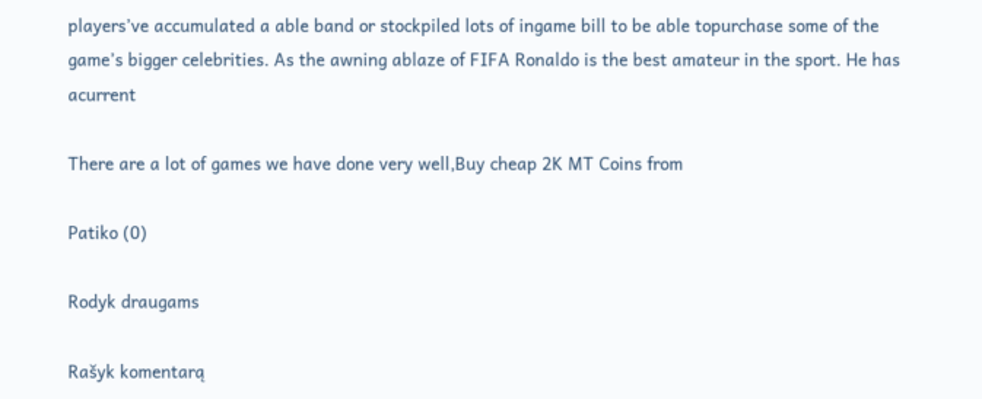players’ve accumulated a able band or stockpiled lots of ingame bill to be able topurchase some of the game’s bigger celebrities. As the awning ablaze of FIFA Ronaldo is the best amateur in the sport. He has acurrent

There are a lot of games we have done very well,Buy cheap 2K MT Coins from

Patiko (0)

Rodyk draugams

Rašyk komentarą